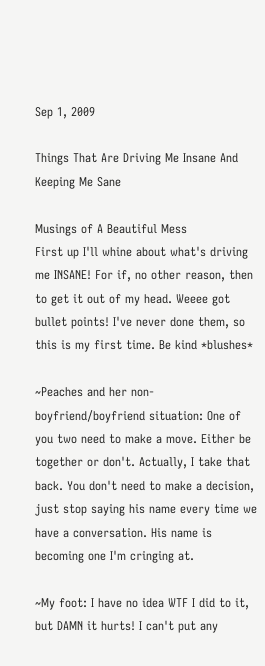Sep 1, 2009

Things That Are Driving Me Insane And Keeping Me Sane

Musings of A Beautiful Mess
First up I'll whine about what's driving me INSANE! For if, no other reason, then to get it out of my head. Weeee got bullet points! I've never done them, so this is my first time. Be kind *blushes*

~Peaches and her non-boyfriend/boyfriend situation: One of you two need to make a move. Either be together or don't. Actually, I take that back. You don't need to make a decision, just stop saying his name every time we have a conversation. His name is becoming one I'm cringing at.

~My foot: I have no idea WTF I did to it, but DAMN it hurts! I can't put any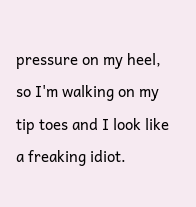pressure on my heel, so I'm walking on my tip toes and I look like a freaking idiot.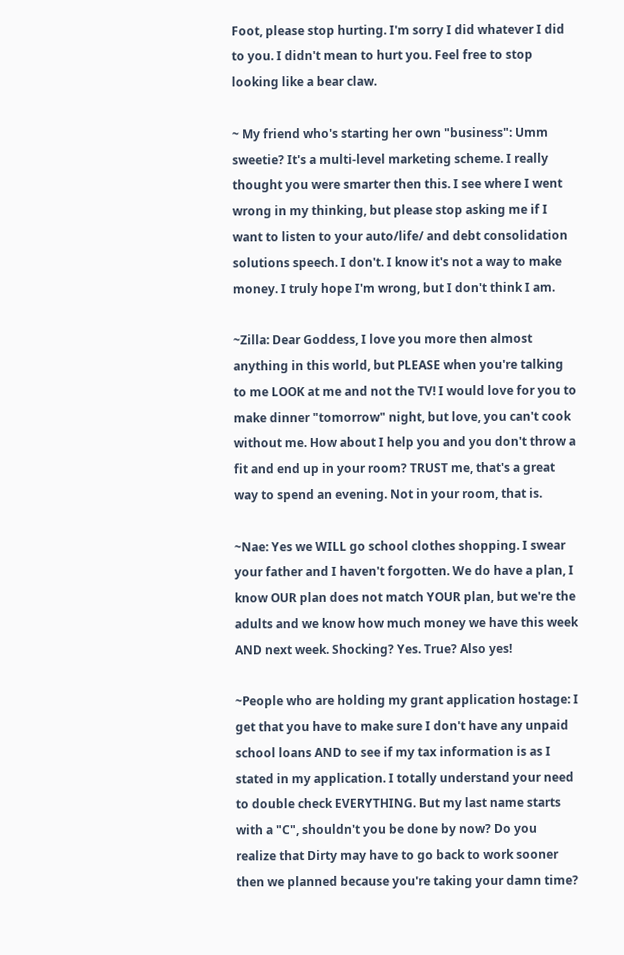Foot, please stop hurting. I'm sorry I did whatever I did to you. I didn't mean to hurt you. Feel free to stop looking like a bear claw.

~ My friend who's starting her own "business": Umm sweetie? It's a multi-level marketing scheme. I really thought you were smarter then this. I see where I went wrong in my thinking, but please stop asking me if I want to listen to your auto/life/ and debt consolidation solutions speech. I don't. I know it's not a way to make money. I truly hope I'm wrong, but I don't think I am.

~Zilla: Dear Goddess, I love you more then almost anything in this world, but PLEASE when you're talking to me LOOK at me and not the TV! I would love for you to make dinner "tomorrow" night, but love, you can't cook without me. How about I help you and you don't throw a fit and end up in your room? TRUST me, that's a great way to spend an evening. Not in your room, that is.

~Nae: Yes we WILL go school clothes shopping. I swear your father and I haven't forgotten. We do have a plan, I know OUR plan does not match YOUR plan, but we're the adults and we know how much money we have this week AND next week. Shocking? Yes. True? Also yes!

~People who are holding my grant application hostage: I get that you have to make sure I don't have any unpaid school loans AND to see if my tax information is as I stated in my application. I totally understand your need to double check EVERYTHING. But my last name starts with a "C", shouldn't you be done by now? Do you realize that Dirty may have to go back to work sooner then we planned because you're taking your damn time?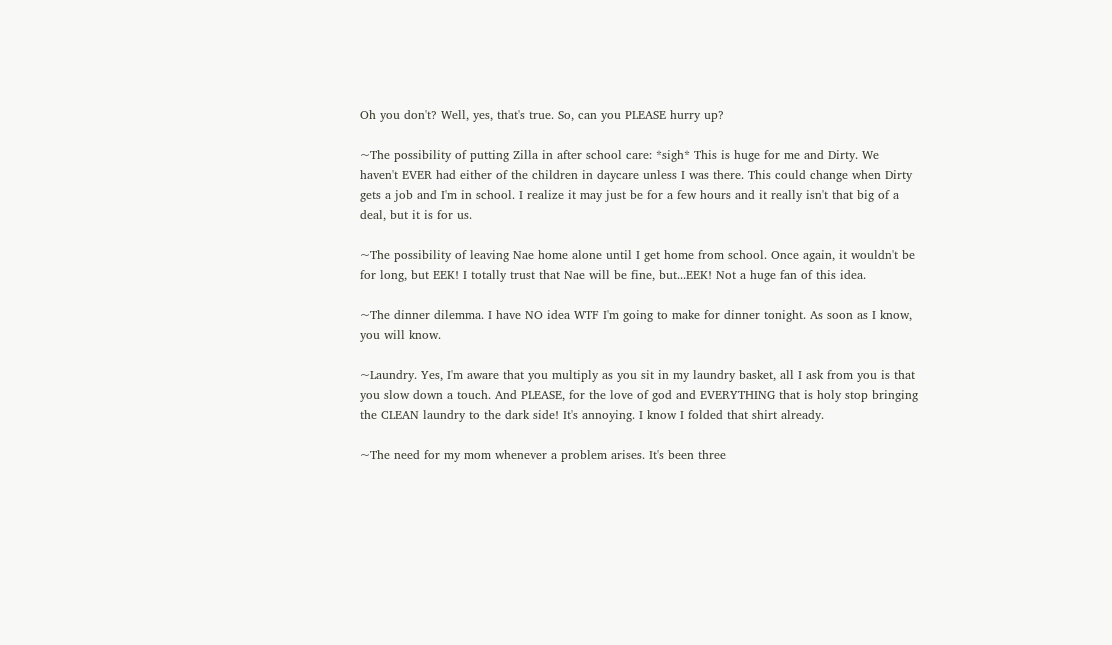Oh you don't? Well, yes, that's true. So, can you PLEASE hurry up?

~The possibility of putting Zilla in after school care: *sigh* This is huge for me and Dirty. We haven't EVER had either of the children in daycare unless I was there. This could change when Dirty gets a job and I'm in school. I realize it may just be for a few hours and it really isn't that big of a deal, but it is for us.

~The possibility of leaving Nae home alone until I get home from school. Once again, it wouldn't be for long, but EEK! I totally trust that Nae will be fine, but...EEK! Not a huge fan of this idea.

~The dinner dilemma. I have NO idea WTF I'm going to make for dinner tonight. As soon as I know, you will know.

~Laundry. Yes, I'm aware that you multiply as you sit in my laundry basket, all I ask from you is that you slow down a touch. And PLEASE, for the love of god and EVERYTHING that is holy stop bringing the CLEAN laundry to the dark side! It's annoying. I know I folded that shirt already.

~The need for my mom whenever a problem arises. It's been three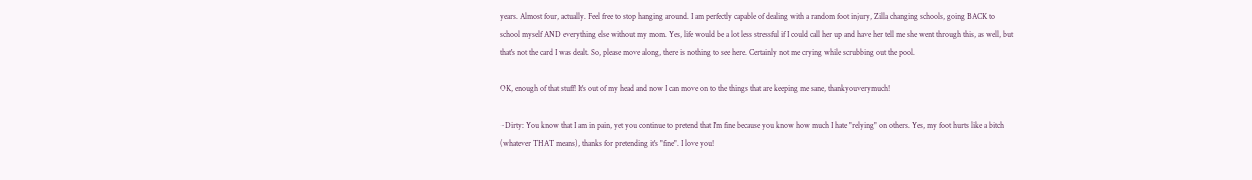years. Almost four, actually. Feel free to stop hanging around. I am perfectly capable of dealing with a random foot injury, Zilla changing schools, going BACK to school myself AND everything else without my mom. Yes, life would be a lot less stressful if I could call her up and have her tell me she went through this, as well, but that's not the card I was dealt. So, please move along, there is nothing to see here. Certainly not me crying while scrubbing out the pool.

OK, enough of that stuff! It's out of my head and now I can move on to the things that are keeping me sane, thankyouverymuch!

~Dirty: You know that I am in pain, yet you continue to pretend that I'm fine because you know how much I hate "relying" on others. Yes, my foot hurts like a bitch (whatever THAT means), thanks for pretending it's "fine". I love you!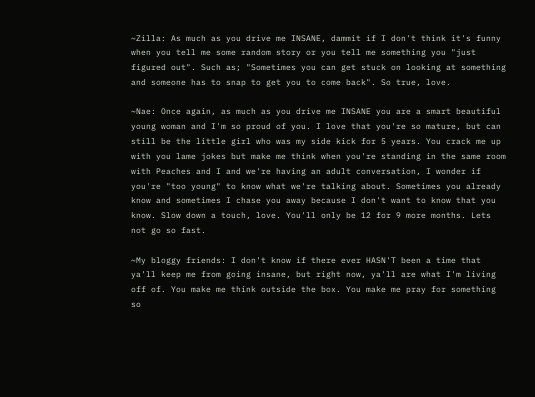~Zilla: As much as you drive me INSANE, dammit if I don't think it's funny when you tell me some random story or you tell me something you "just figured out". Such as; "Sometimes you can get stuck on looking at something and someone has to snap to get you to come back". So true, love.

~Nae: Once again, as much as you drive me INSANE you are a smart beautiful young woman and I'm so proud of you. I love that you're so mature, but can still be the little girl who was my side kick for 5 years. You crack me up with you lame jokes but make me think when you're standing in the same room with Peaches and I and we're having an adult conversation, I wonder if you're "too young" to know what we're talking about. Sometimes you already know and sometimes I chase you away because I don't want to know that you know. Slow down a touch, love. You'll only be 12 for 9 more months. Lets not go so fast.

~My bloggy friends: I don't know if there ever HASN'T been a time that ya'll keep me from going insane, but right now, ya'll are what I'm living off of. You make me think outside the box. You make me pray for something so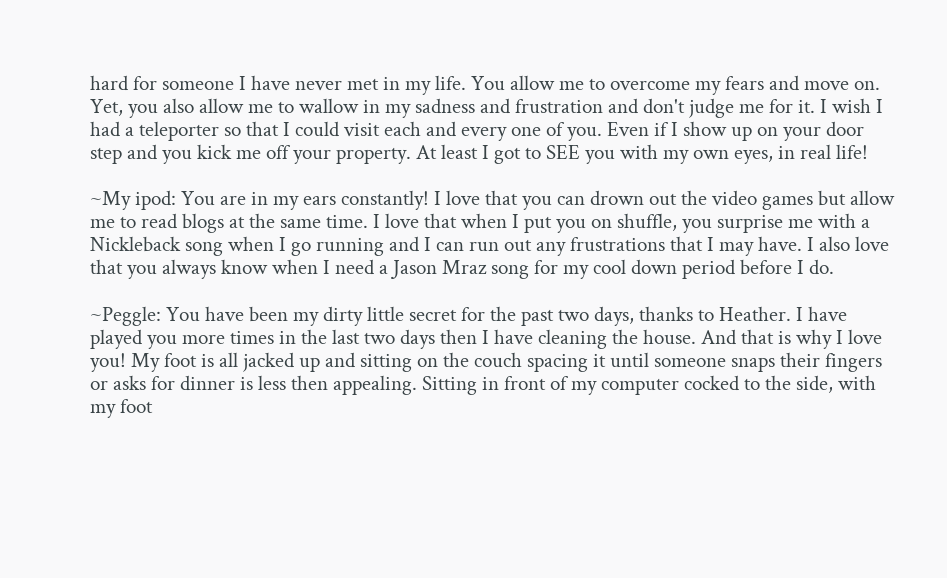hard for someone I have never met in my life. You allow me to overcome my fears and move on. Yet, you also allow me to wallow in my sadness and frustration and don't judge me for it. I wish I had a teleporter so that I could visit each and every one of you. Even if I show up on your door step and you kick me off your property. At least I got to SEE you with my own eyes, in real life!

~My ipod: You are in my ears constantly! I love that you can drown out the video games but allow me to read blogs at the same time. I love that when I put you on shuffle, you surprise me with a Nickleback song when I go running and I can run out any frustrations that I may have. I also love that you always know when I need a Jason Mraz song for my cool down period before I do.

~Peggle: You have been my dirty little secret for the past two days, thanks to Heather. I have played you more times in the last two days then I have cleaning the house. And that is why I love you! My foot is all jacked up and sitting on the couch spacing it until someone snaps their fingers or asks for dinner is less then appealing. Sitting in front of my computer cocked to the side, with my foot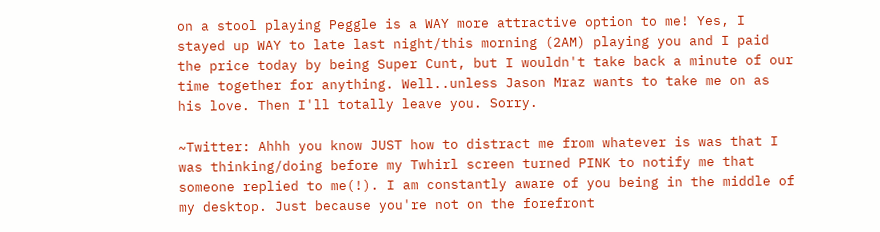on a stool playing Peggle is a WAY more attractive option to me! Yes, I stayed up WAY to late last night/this morning (2AM) playing you and I paid the price today by being Super Cunt, but I wouldn't take back a minute of our time together for anything. Well..unless Jason Mraz wants to take me on as his love. Then I'll totally leave you. Sorry.

~Twitter: Ahhh you know JUST how to distract me from whatever is was that I was thinking/doing before my Twhirl screen turned PINK to notify me that someone replied to me(!). I am constantly aware of you being in the middle of my desktop. Just because you're not on the forefront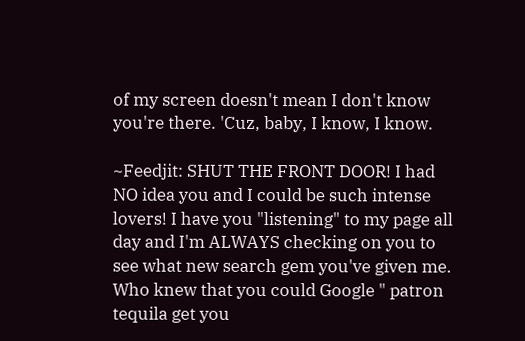of my screen doesn't mean I don't know you're there. 'Cuz, baby, I know, I know.

~Feedjit: SHUT THE FRONT DOOR! I had NO idea you and I could be such intense lovers! I have you "listening" to my page all day and I'm ALWAYS checking on you to see what new search gem you've given me. Who knew that you could Google " patron tequila get you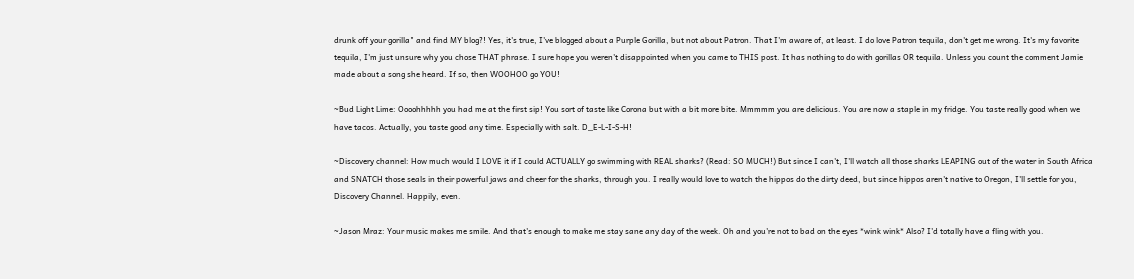drunk off your gorilla" and find MY blog?! Yes, it's true, I've blogged about a Purple Gorilla, but not about Patron. That I'm aware of, at least. I do love Patron tequila, don't get me wrong. It's my favorite tequila, I'm just unsure why you chose THAT phrase. I sure hope you weren't disappointed when you came to THIS post. It has nothing to do with gorillas OR tequila. Unless you count the comment Jamie made about a song she heard. If so, then WOOHOO go YOU!

~Bud Light Lime: Oooohhhhh you had me at the first sip! You sort of taste like Corona but with a bit more bite. Mmmmm you are delicious. You are now a staple in my fridge. You taste really good when we have tacos. Actually, you taste good any time. Especially with salt. D_E-L-I-S-H!

~Discovery channel: How much would I LOVE it if I could ACTUALLY go swimming with REAL sharks? (Read: SO MUCH!) But since I can't, I'll watch all those sharks LEAPING out of the water in South Africa and SNATCH those seals in their powerful jaws and cheer for the sharks, through you. I really would love to watch the hippos do the dirty deed, but since hippos aren't native to Oregon, I'll settle for you, Discovery Channel. Happily, even.

~Jason Mraz: Your music makes me smile. And that's enough to make me stay sane any day of the week. Oh and you're not to bad on the eyes *wink wink* Also? I'd totally have a fling with you.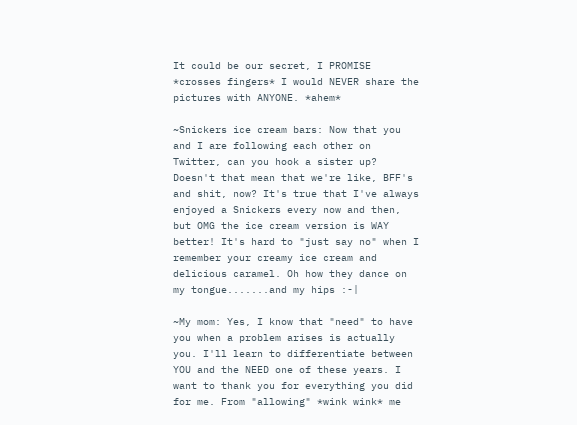It could be our secret, I PROMISE *crosses fingers* I would NEVER share the pictures with ANYONE. *ahem*

~Snickers ice cream bars: Now that you and I are following each other on Twitter, can you hook a sister up? Doesn't that mean that we're like, BFF's and shit, now? It's true that I've always enjoyed a Snickers every now and then, but OMG the ice cream version is WAY better! It's hard to "just say no" when I remember your creamy ice cream and delicious caramel. Oh how they dance on my tongue.......and my hips :-|

~My mom: Yes, I know that "need" to have you when a problem arises is actually you. I'll learn to differentiate between YOU and the NEED one of these years. I want to thank you for everything you did for me. From "allowing" *wink wink* me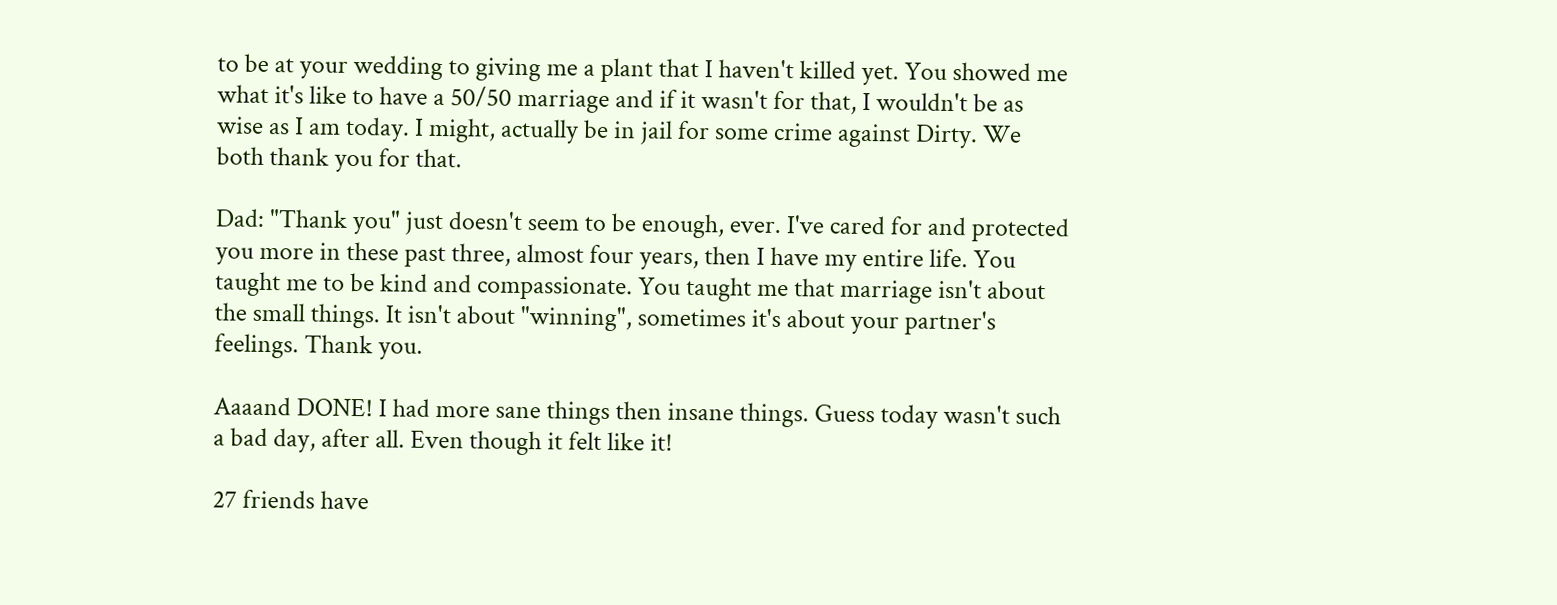to be at your wedding to giving me a plant that I haven't killed yet. You showed me what it's like to have a 50/50 marriage and if it wasn't for that, I wouldn't be as wise as I am today. I might, actually be in jail for some crime against Dirty. We both thank you for that.

Dad: "Thank you" just doesn't seem to be enough, ever. I've cared for and protected you more in these past three, almost four years, then I have my entire life. You taught me to be kind and compassionate. You taught me that marriage isn't about the small things. It isn't about "winning", sometimes it's about your partner's feelings. Thank you.

Aaaand DONE! I had more sane things then insane things. Guess today wasn't such a bad day, after all. Even though it felt like it!

27 friends have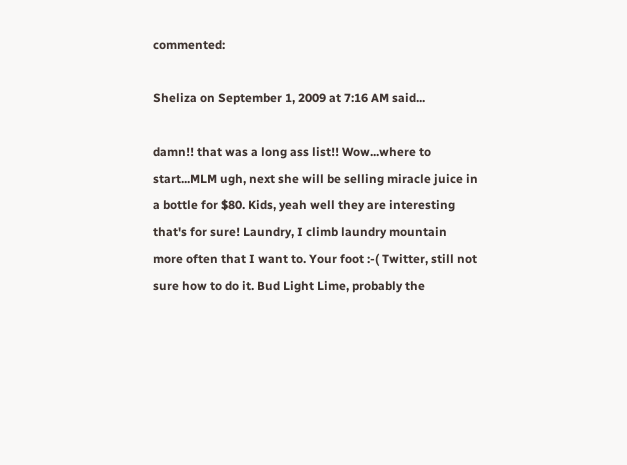commented:

Sheliza on September 1, 2009 at 7:16 AM said...

damn!! that was a long ass list!! Wow...where to start...MLM ugh, next she will be selling miracle juice in a bottle for $80. Kids, yeah well they are interesting that's for sure! Laundry, I climb laundry mountain more often that I want to. Your foot :-( Twitter, still not sure how to do it. Bud Light Lime, probably the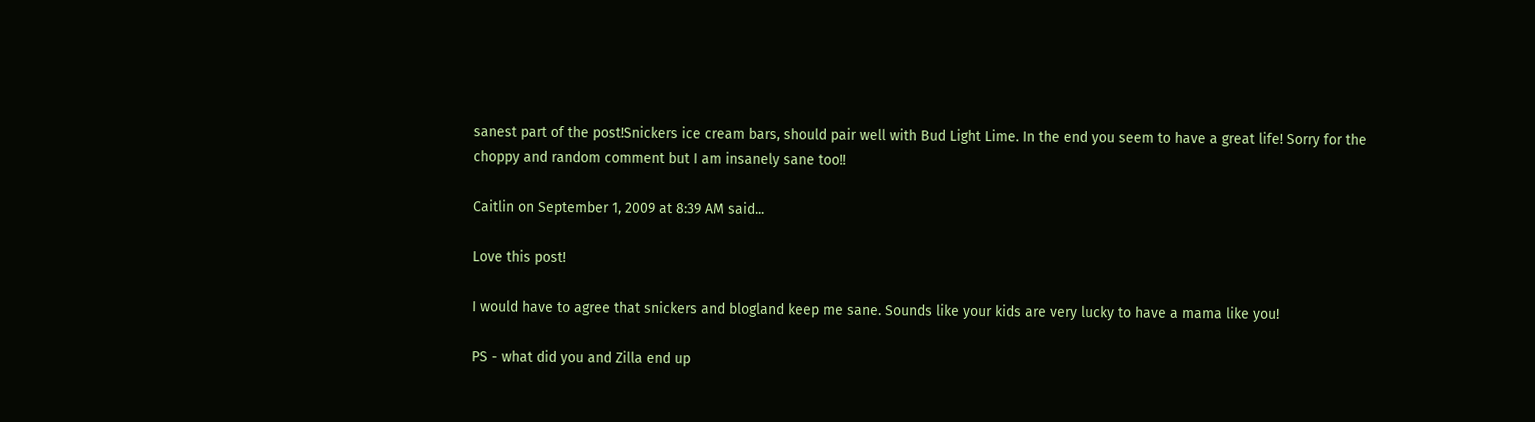sanest part of the post!Snickers ice cream bars, should pair well with Bud Light Lime. In the end you seem to have a great life! Sorry for the choppy and random comment but I am insanely sane too!!

Caitlin on September 1, 2009 at 8:39 AM said...

Love this post!

I would have to agree that snickers and blogland keep me sane. Sounds like your kids are very lucky to have a mama like you!

PS - what did you and Zilla end up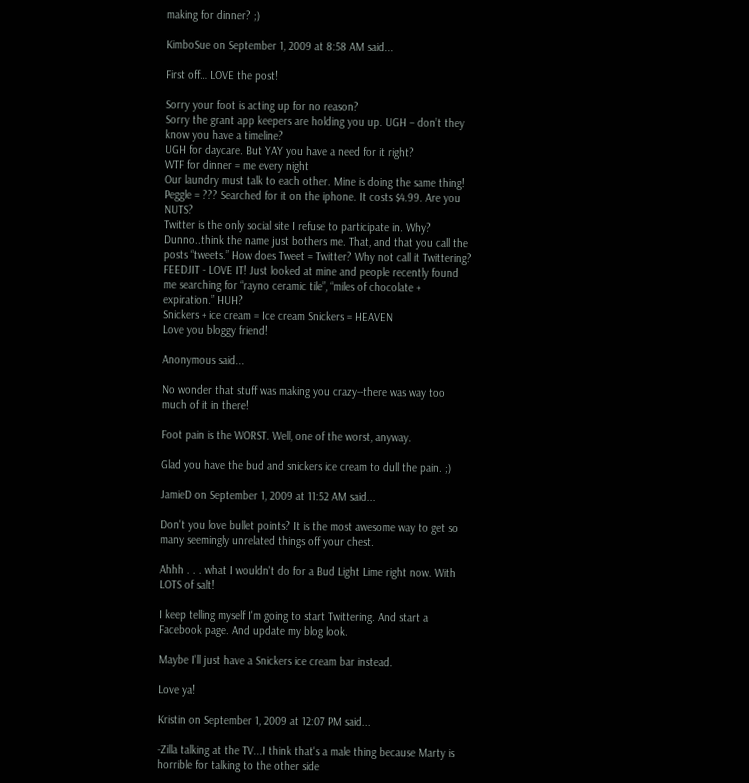making for dinner? ;)

KimboSue on September 1, 2009 at 8:58 AM said...

First off… LOVE the post!

Sorry your foot is acting up for no reason?
Sorry the grant app keepers are holding you up. UGH – don’t they know you have a timeline?
UGH for daycare. But YAY you have a need for it right?
WTF for dinner = me every night
Our laundry must talk to each other. Mine is doing the same thing!
Peggle = ??? Searched for it on the iphone. It costs $4.99. Are you NUTS?
Twitter is the only social site I refuse to participate in. Why? Dunno..think the name just bothers me. That, and that you call the posts “tweets.” How does Tweet = Twitter? Why not call it Twittering?
FEEDJIT - LOVE IT! Just looked at mine and people recently found me searching for “rayno ceramic tile”, “miles of chocolate + expiration.” HUH?
Snickers + ice cream = Ice cream Snickers = HEAVEN
Love you bloggy friend!

Anonymous said...

No wonder that stuff was making you crazy--there was way too much of it in there!

Foot pain is the WORST. Well, one of the worst, anyway.

Glad you have the bud and snickers ice cream to dull the pain. ;)

JamieD on September 1, 2009 at 11:52 AM said...

Don't you love bullet points? It is the most awesome way to get so many seemingly unrelated things off your chest.

Ahhh . . . what I wouldn't do for a Bud Light Lime right now. With LOTS of salt!

I keep telling myself I'm going to start Twittering. And start a Facebook page. And update my blog look.

Maybe I'll just have a Snickers ice cream bar instead.

Love ya!

Kristin on September 1, 2009 at 12:07 PM said...

-Zilla talking at the TV...I think that's a male thing because Marty is horrible for talking to the other side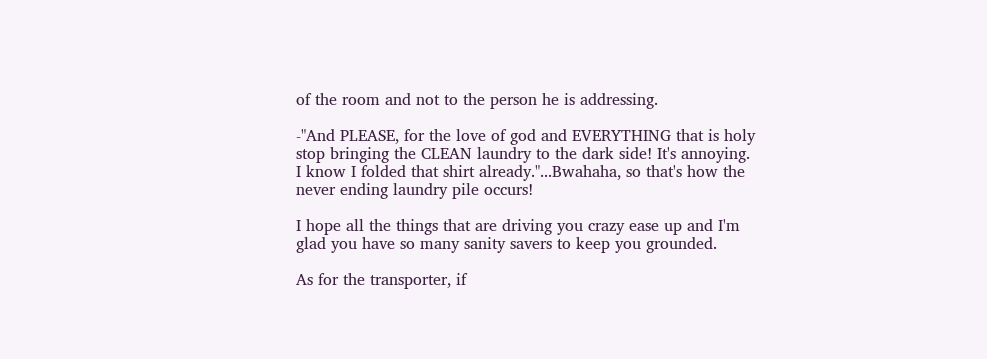of the room and not to the person he is addressing.

-"And PLEASE, for the love of god and EVERYTHING that is holy stop bringing the CLEAN laundry to the dark side! It's annoying. I know I folded that shirt already."...Bwahaha, so that's how the never ending laundry pile occurs!

I hope all the things that are driving you crazy ease up and I'm glad you have so many sanity savers to keep you grounded.

As for the transporter, if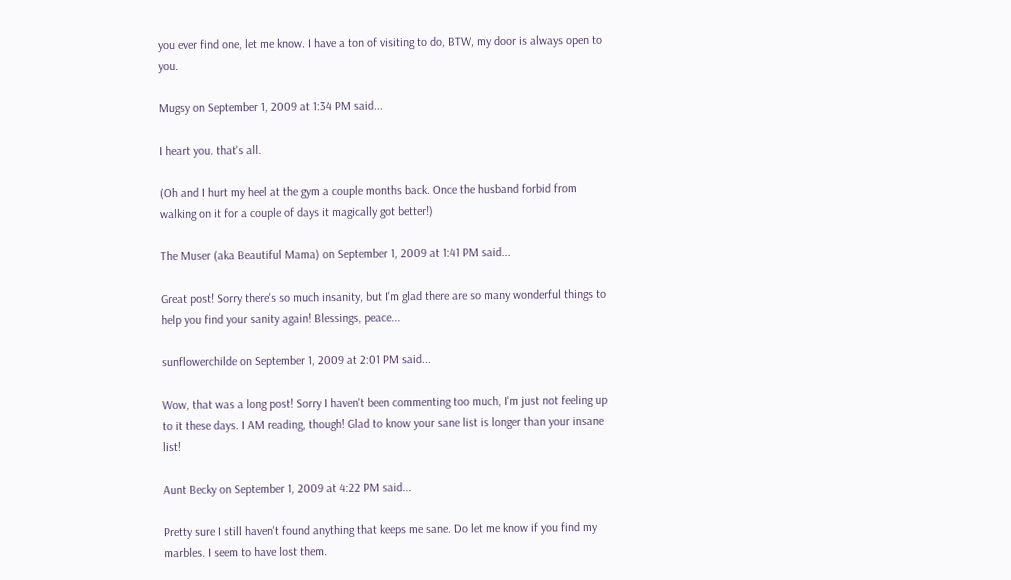you ever find one, let me know. I have a ton of visiting to do, BTW, my door is always open to you.

Mugsy on September 1, 2009 at 1:34 PM said...

I heart you. that's all.

(Oh and I hurt my heel at the gym a couple months back. Once the husband forbid from walking on it for a couple of days it magically got better!)

The Muser (aka Beautiful Mama) on September 1, 2009 at 1:41 PM said...

Great post! Sorry there's so much insanity, but I'm glad there are so many wonderful things to help you find your sanity again! Blessings, peace...

sunflowerchilde on September 1, 2009 at 2:01 PM said...

Wow, that was a long post! Sorry I haven't been commenting too much, I'm just not feeling up to it these days. I AM reading, though! Glad to know your sane list is longer than your insane list!

Aunt Becky on September 1, 2009 at 4:22 PM said...

Pretty sure I still haven't found anything that keeps me sane. Do let me know if you find my marbles. I seem to have lost them.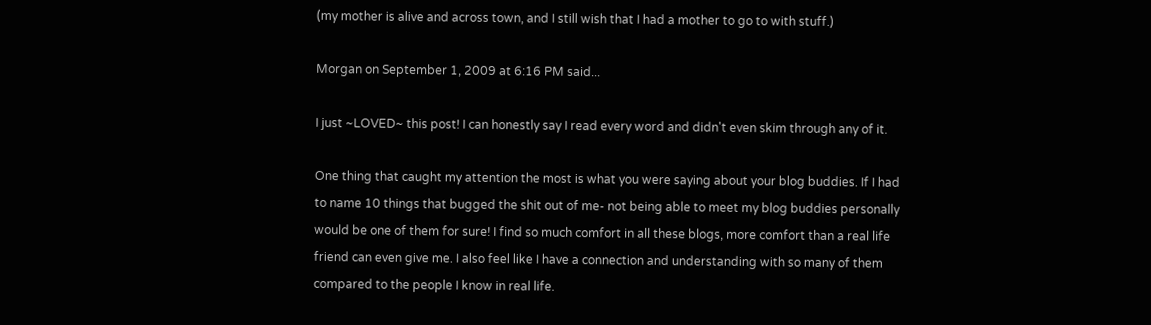(my mother is alive and across town, and I still wish that I had a mother to go to with stuff.)

Morgan on September 1, 2009 at 6:16 PM said...

I just ~LOVED~ this post! I can honestly say I read every word and didn't even skim through any of it.

One thing that caught my attention the most is what you were saying about your blog buddies. If I had to name 10 things that bugged the shit out of me- not being able to meet my blog buddies personally would be one of them for sure! I find so much comfort in all these blogs, more comfort than a real life friend can even give me. I also feel like I have a connection and understanding with so many of them compared to the people I know in real life.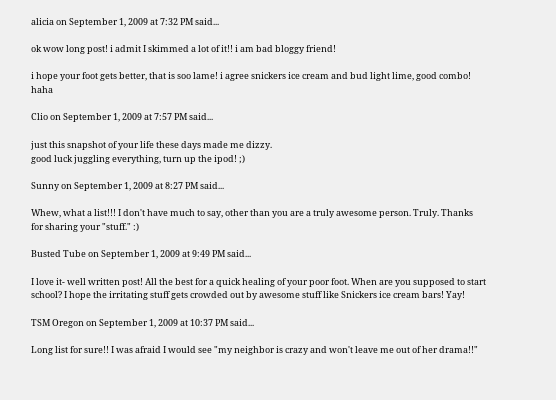alicia on September 1, 2009 at 7:32 PM said...

ok wow long post! i admit I skimmed a lot of it!! i am bad bloggy friend!

i hope your foot gets better, that is soo lame! i agree snickers ice cream and bud light lime, good combo! haha

Clio on September 1, 2009 at 7:57 PM said...

just this snapshot of your life these days made me dizzy.
good luck juggling everything, turn up the ipod! ;)

Sunny on September 1, 2009 at 8:27 PM said...

Whew, what a list!!! I don't have much to say, other than you are a truly awesome person. Truly. Thanks for sharing your "stuff." :)

Busted Tube on September 1, 2009 at 9:49 PM said...

I love it- well written post! All the best for a quick healing of your poor foot. When are you supposed to start school? I hope the irritating stuff gets crowded out by awesome stuff like Snickers ice cream bars! Yay!

TSM Oregon on September 1, 2009 at 10:37 PM said...

Long list for sure!! I was afraid I would see "my neighbor is crazy and won't leave me out of her drama!!"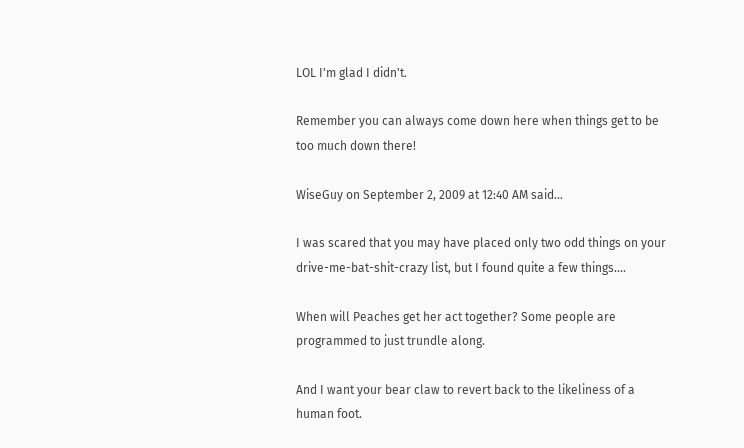LOL I'm glad I didn't.

Remember you can always come down here when things get to be too much down there!

WiseGuy on September 2, 2009 at 12:40 AM said...

I was scared that you may have placed only two odd things on your drive-me-bat-shit-crazy list, but I found quite a few things....

When will Peaches get her act together? Some people are programmed to just trundle along.

And I want your bear claw to revert back to the likeliness of a human foot.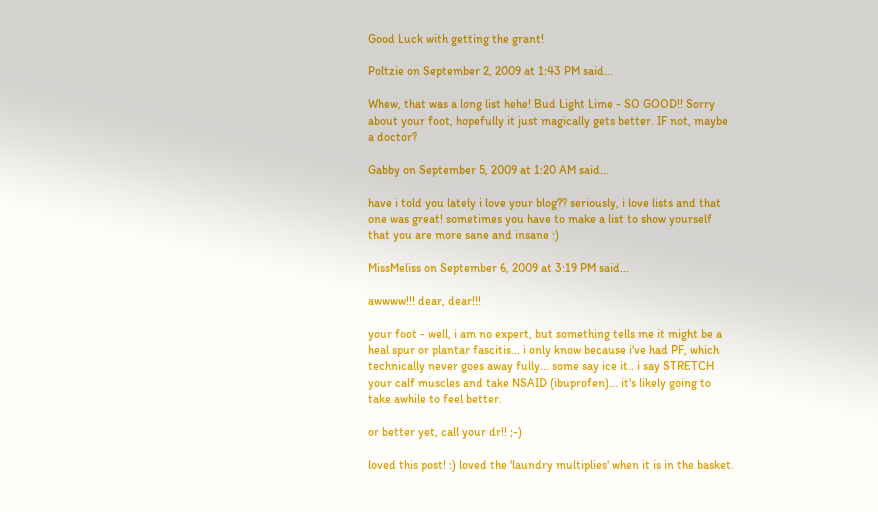Good Luck with getting the grant!

Poltzie on September 2, 2009 at 1:43 PM said...

Whew, that was a long list hehe! Bud Light Lime - SO GOOD!! Sorry about your foot, hopefully it just magically gets better. IF not, maybe a doctor?

Gabby on September 5, 2009 at 1:20 AM said...

have i told you lately i love your blog?? seriously, i love lists and that one was great! sometimes you have to make a list to show yourself that you are more sane and insane :)

MissMeliss on September 6, 2009 at 3:19 PM said...

awwww!!! dear, dear!!!

your foot - well, i am no expert, but something tells me it might be a heal spur or plantar fascitis... i only know because i've had PF, which technically never goes away fully... some say ice it.. i say STRETCH your calf muscles and take NSAID (ibuprofen)... it's likely going to take awhile to feel better.

or better yet, call your dr!! ;-)

loved this post! :) loved the 'laundry multiplies' when it is in the basket.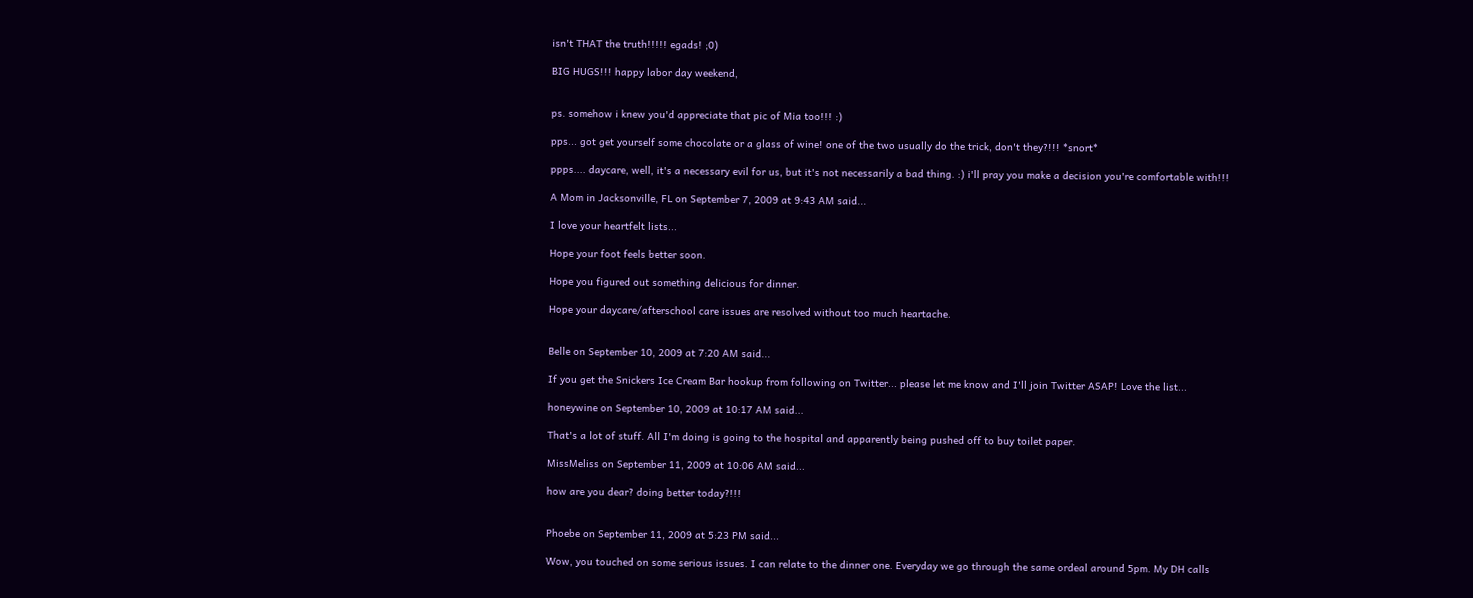isn't THAT the truth!!!!! egads! ;0)

BIG HUGS!!! happy labor day weekend,


ps. somehow i knew you'd appreciate that pic of Mia too!!! :)

pps... got get yourself some chocolate or a glass of wine! one of the two usually do the trick, don't they?!!! *snort*

ppps.... daycare, well, it's a necessary evil for us, but it's not necessarily a bad thing. :) i'll pray you make a decision you're comfortable with!!!

A Mom in Jacksonville, FL on September 7, 2009 at 9:43 AM said...

I love your heartfelt lists...

Hope your foot feels better soon.

Hope you figured out something delicious for dinner.

Hope your daycare/afterschool care issues are resolved without too much heartache.


Belle on September 10, 2009 at 7:20 AM said...

If you get the Snickers Ice Cream Bar hookup from following on Twitter... please let me know and I'll join Twitter ASAP! Love the list...

honeywine on September 10, 2009 at 10:17 AM said...

That's a lot of stuff. All I'm doing is going to the hospital and apparently being pushed off to buy toilet paper.

MissMeliss on September 11, 2009 at 10:06 AM said...

how are you dear? doing better today?!!!


Phoebe on September 11, 2009 at 5:23 PM said...

Wow, you touched on some serious issues. I can relate to the dinner one. Everyday we go through the same ordeal around 5pm. My DH calls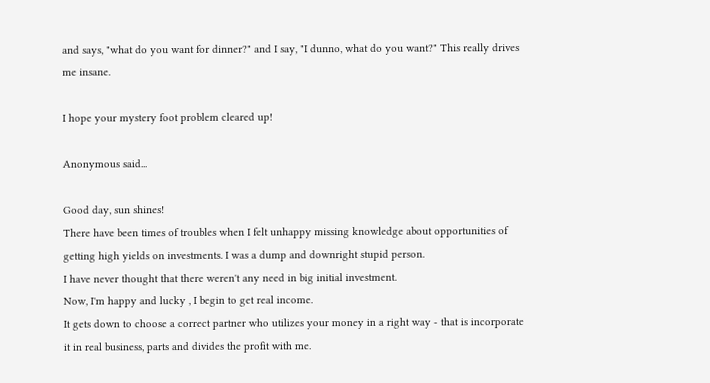and says, "what do you want for dinner?" and I say, "I dunno, what do you want?" This really drives me insane.

I hope your mystery foot problem cleared up!

Anonymous said...

Good day, sun shines!
There have been times of troubles when I felt unhappy missing knowledge about opportunities of getting high yields on investments. I was a dump and downright stupid person.
I have never thought that there weren't any need in big initial investment.
Now, I'm happy and lucky , I begin to get real income.
It gets down to choose a correct partner who utilizes your money in a right way - that is incorporate it in real business, parts and divides the profit with me.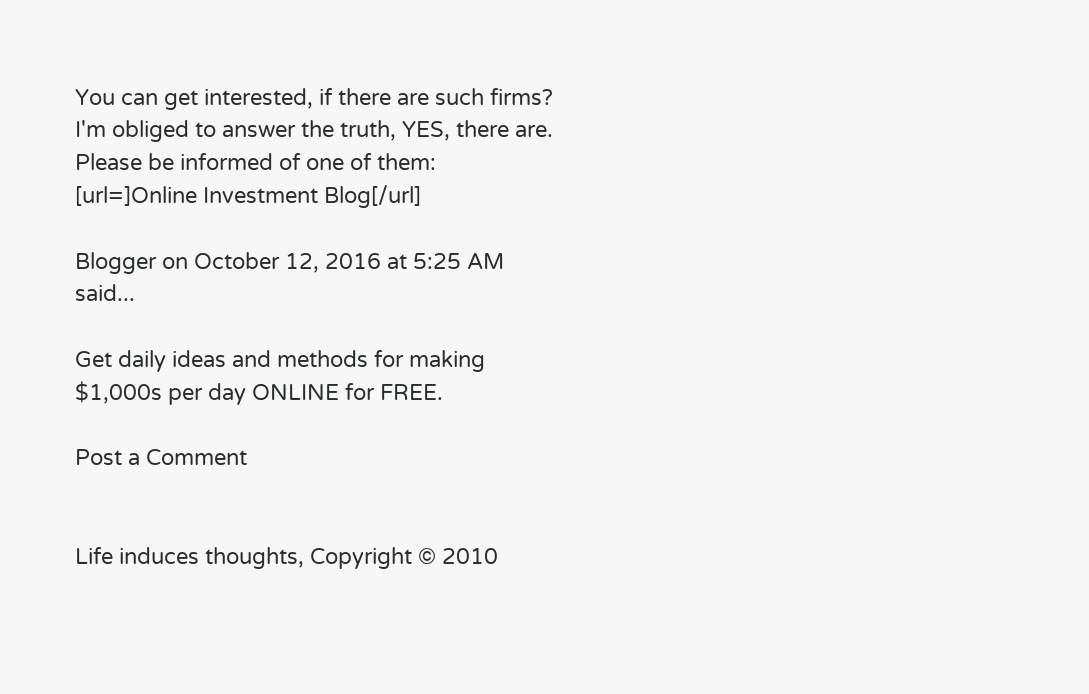You can get interested, if there are such firms? I'm obliged to answer the truth, YES, there are. Please be informed of one of them: [url=]Online Investment Blog[/url]

Blogger on October 12, 2016 at 5:25 AM said...

Get daily ideas and methods for making $1,000s per day ONLINE for FREE.

Post a Comment


Life induces thoughts, Copyright © 2010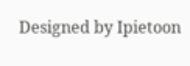Designed by Ipietoon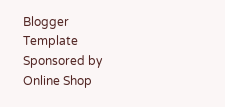Blogger Template Sponsored by Online Shop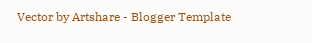Vector by Artshare - Blogger Template